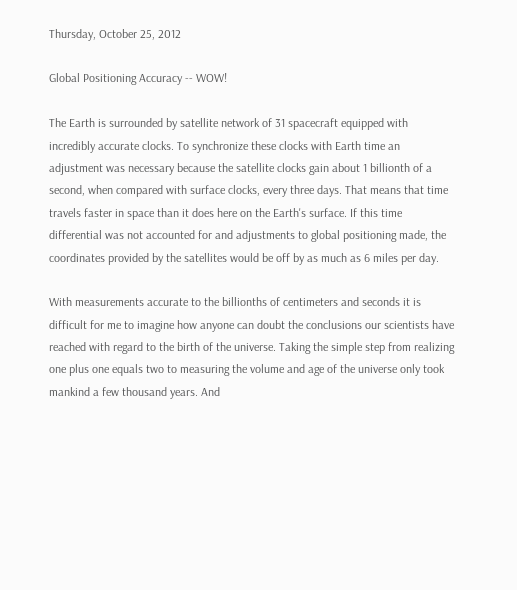Thursday, October 25, 2012

Global Positioning Accuracy -- WOW!

The Earth is surrounded by satellite network of 31 spacecraft equipped with incredibly accurate clocks. To synchronize these clocks with Earth time an adjustment was necessary because the satellite clocks gain about 1 billionth of a second, when compared with surface clocks, every three days. That means that time travels faster in space than it does here on the Earth's surface. If this time differential was not accounted for and adjustments to global positioning made, the coordinates provided by the satellites would be off by as much as 6 miles per day.

With measurements accurate to the billionths of centimeters and seconds it is difficult for me to imagine how anyone can doubt the conclusions our scientists have reached with regard to the birth of the universe. Taking the simple step from realizing one plus one equals two to measuring the volume and age of the universe only took mankind a few thousand years. And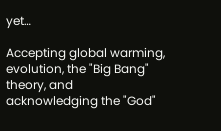yet…

Accepting global warming, evolution, the "Big Bang" theory, and acknowledging the "God"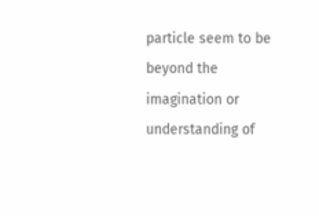particle seem to be beyond the imagination or understanding of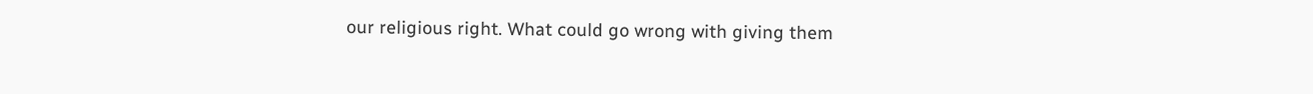our religious right. What could go wrong with giving them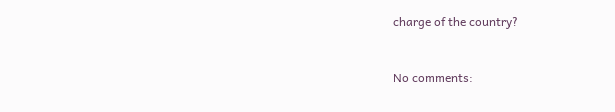charge of the country?


No comments: